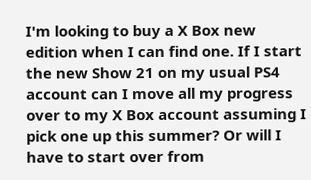I'm looking to buy a X Box new edition when I can find one. If I start the new Show 21 on my usual PS4 account can I move all my progress over to my X Box account assuming I pick one up this summer? Or will I have to start over from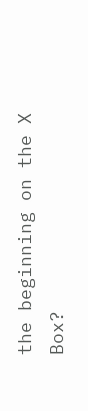the beginning on the X Box?